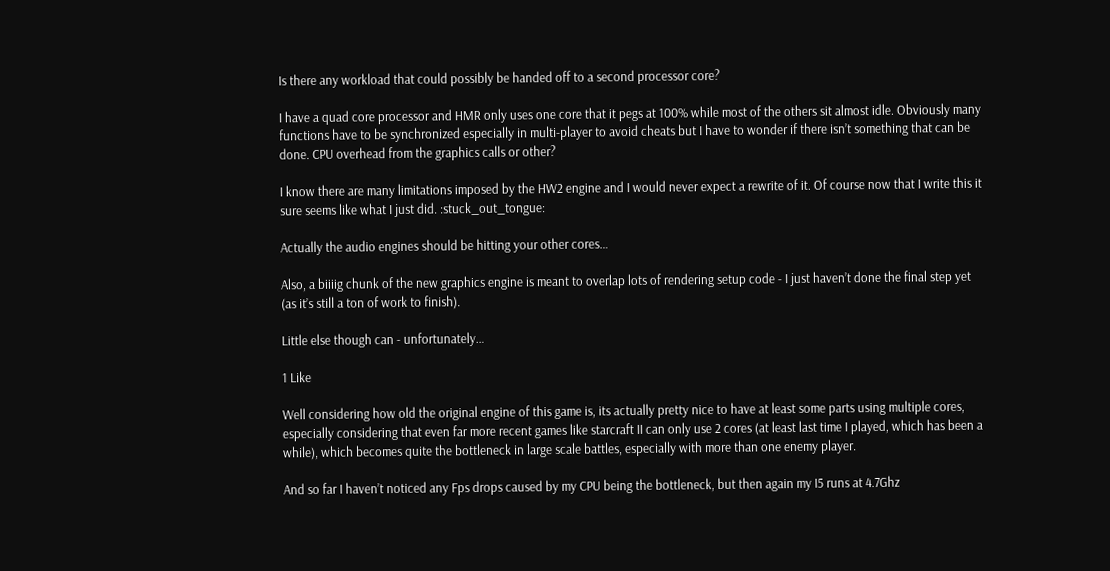Is there any workload that could possibly be handed off to a second processor core?

I have a quad core processor and HMR only uses one core that it pegs at 100% while most of the others sit almost idle. Obviously many functions have to be synchronized especially in multi-player to avoid cheats but I have to wonder if there isn’t something that can be done. CPU overhead from the graphics calls or other?

I know there are many limitations imposed by the HW2 engine and I would never expect a rewrite of it. Of course now that I write this it sure seems like what I just did. :stuck_out_tongue:

Actually the audio engines should be hitting your other cores…

Also, a biiiig chunk of the new graphics engine is meant to overlap lots of rendering setup code - I just haven’t done the final step yet (as it’s still a ton of work to finish).

Little else though can - unfortunately…

1 Like

Well considering how old the original engine of this game is, its actually pretty nice to have at least some parts using multiple cores, especially considering that even far more recent games like starcraft II can only use 2 cores (at least last time I played, which has been a while), which becomes quite the bottleneck in large scale battles, especially with more than one enemy player.

And so far I haven’t noticed any Fps drops caused by my CPU being the bottleneck, but then again my I5 runs at 4.7Ghz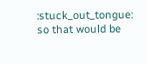:stuck_out_tongue: so that would be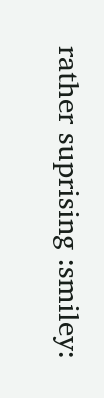rather suprising :smiley: